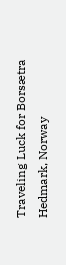Traveling Luck for Borsætra Hedmark, Norway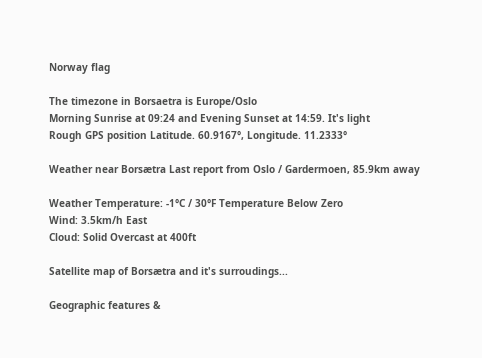Norway flag

The timezone in Borsaetra is Europe/Oslo
Morning Sunrise at 09:24 and Evening Sunset at 14:59. It's light
Rough GPS position Latitude. 60.9167°, Longitude. 11.2333°

Weather near Borsætra Last report from Oslo / Gardermoen, 85.9km away

Weather Temperature: -1°C / 30°F Temperature Below Zero
Wind: 3.5km/h East
Cloud: Solid Overcast at 400ft

Satellite map of Borsætra and it's surroudings...

Geographic features &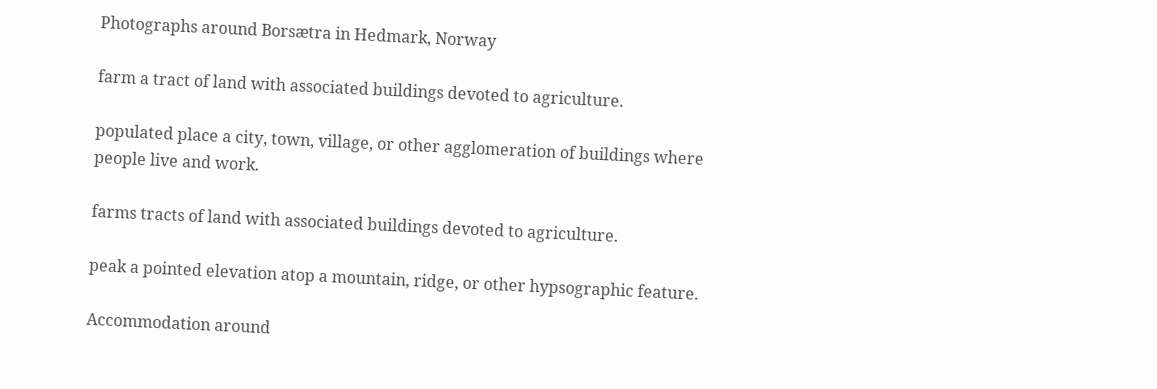Photographs around Borsætra in Hedmark, Norway

farm a tract of land with associated buildings devoted to agriculture.

populated place a city, town, village, or other agglomeration of buildings where people live and work.

farms tracts of land with associated buildings devoted to agriculture.

peak a pointed elevation atop a mountain, ridge, or other hypsographic feature.

Accommodation around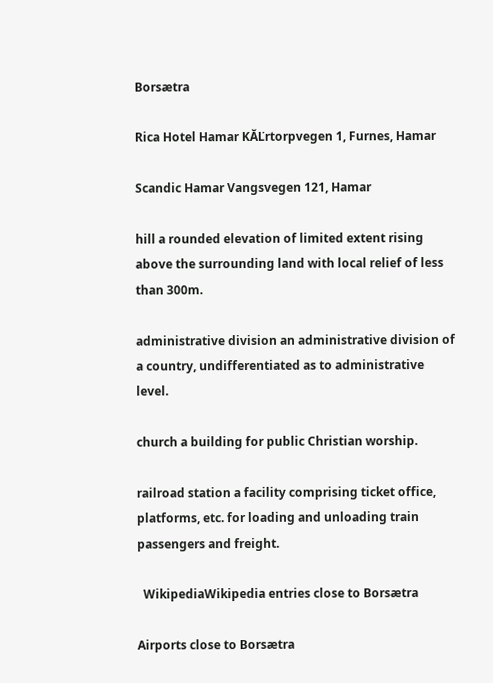Borsætra

Rica Hotel Hamar KĂĽrtorpvegen 1, Furnes, Hamar

Scandic Hamar Vangsvegen 121, Hamar

hill a rounded elevation of limited extent rising above the surrounding land with local relief of less than 300m.

administrative division an administrative division of a country, undifferentiated as to administrative level.

church a building for public Christian worship.

railroad station a facility comprising ticket office, platforms, etc. for loading and unloading train passengers and freight.

  WikipediaWikipedia entries close to Borsætra

Airports close to Borsætra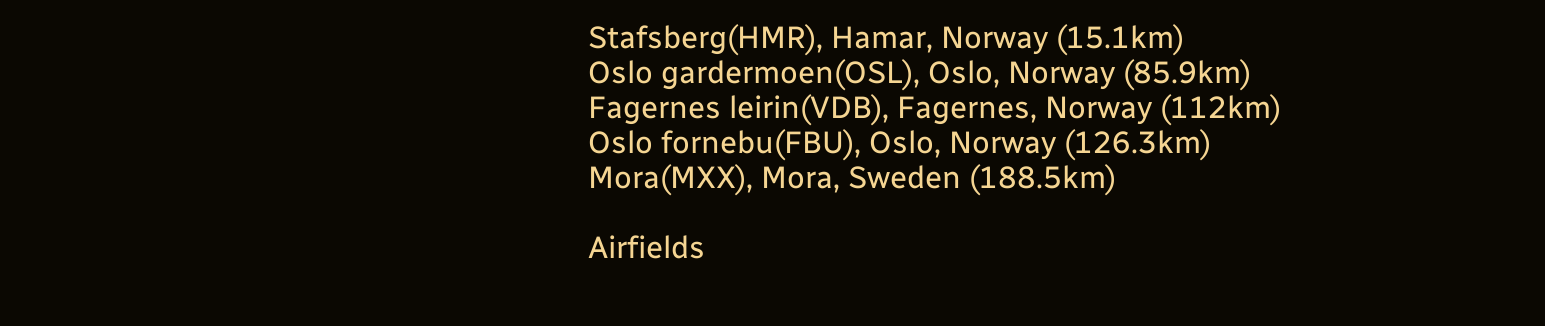Stafsberg(HMR), Hamar, Norway (15.1km)
Oslo gardermoen(OSL), Oslo, Norway (85.9km)
Fagernes leirin(VDB), Fagernes, Norway (112km)
Oslo fornebu(FBU), Oslo, Norway (126.3km)
Mora(MXX), Mora, Sweden (188.5km)

Airfields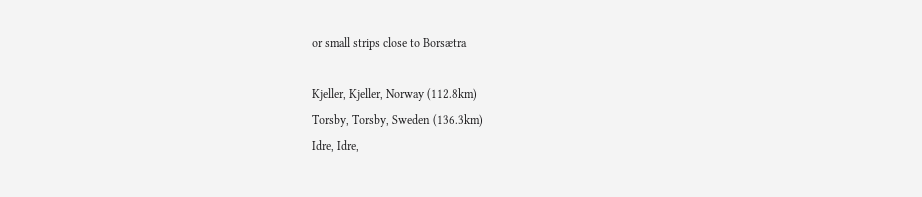or small strips close to Borsætra

Kjeller, Kjeller, Norway (112.8km)
Torsby, Torsby, Sweden (136.3km)
Idre, Idre,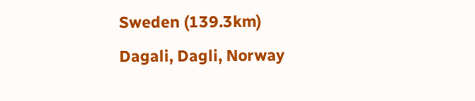Sweden (139.3km)
Dagali, Dagli, Norway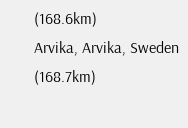(168.6km)
Arvika, Arvika, Sweden (168.7km)